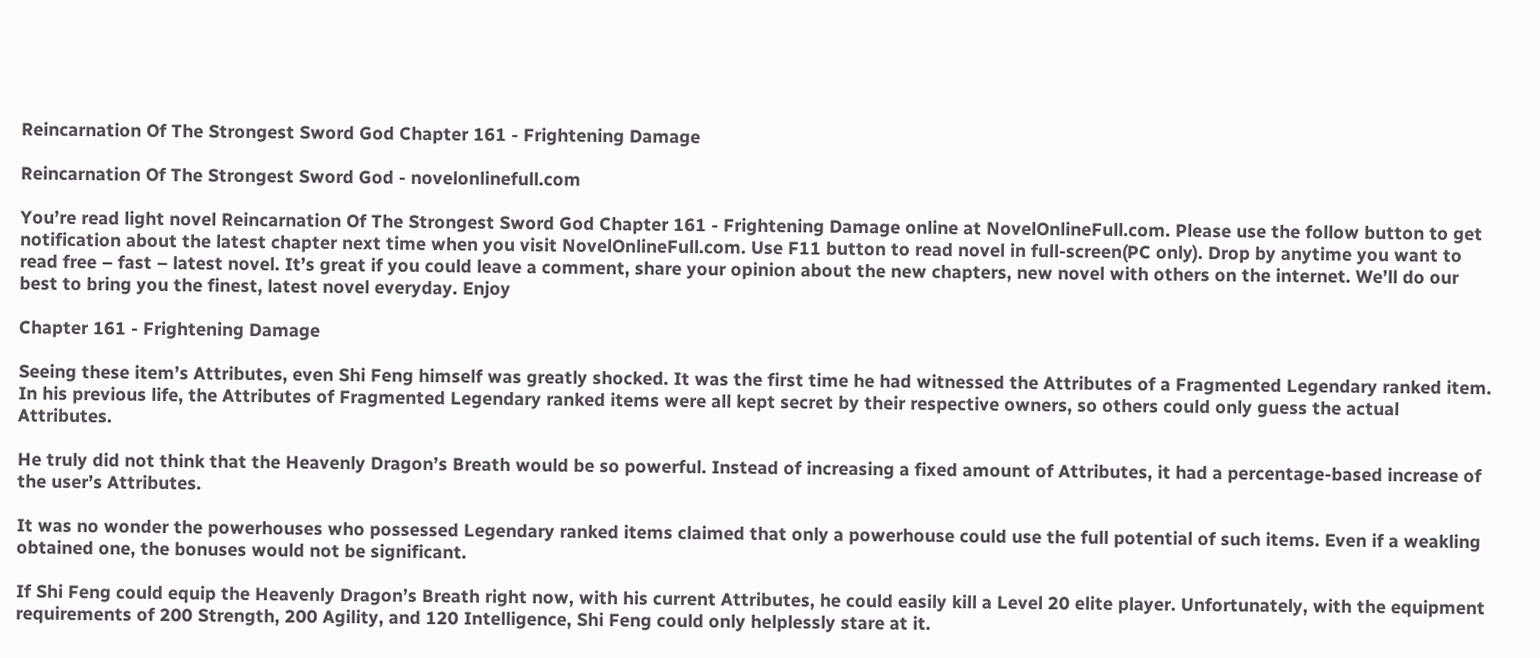Reincarnation Of The Strongest Sword God Chapter 161 - Frightening Damage

Reincarnation Of The Strongest Sword God - novelonlinefull.com

You’re read light novel Reincarnation Of The Strongest Sword God Chapter 161 - Frightening Damage online at NovelOnlineFull.com. Please use the follow button to get notification about the latest chapter next time when you visit NovelOnlineFull.com. Use F11 button to read novel in full-screen(PC only). Drop by anytime you want to read free – fast – latest novel. It’s great if you could leave a comment, share your opinion about the new chapters, new novel with others on the internet. We’ll do our best to bring you the finest, latest novel everyday. Enjoy

Chapter 161 - Frightening Damage

Seeing these item’s Attributes, even Shi Feng himself was greatly shocked. It was the first time he had witnessed the Attributes of a Fragmented Legendary ranked item. In his previous life, the Attributes of Fragmented Legendary ranked items were all kept secret by their respective owners, so others could only guess the actual Attributes.

He truly did not think that the Heavenly Dragon’s Breath would be so powerful. Instead of increasing a fixed amount of Attributes, it had a percentage-based increase of the user’s Attributes.

It was no wonder the powerhouses who possessed Legendary ranked items claimed that only a powerhouse could use the full potential of such items. Even if a weakling obtained one, the bonuses would not be significant.

If Shi Feng could equip the Heavenly Dragon’s Breath right now, with his current Attributes, he could easily kill a Level 20 elite player. Unfortunately, with the equipment requirements of 200 Strength, 200 Agility, and 120 Intelligence, Shi Feng could only helplessly stare at it.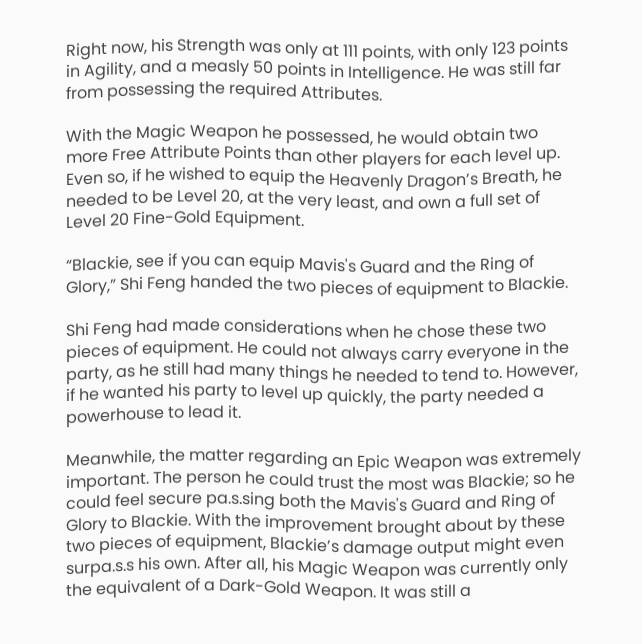Right now, his Strength was only at 111 points, with only 123 points in Agility, and a measly 50 points in Intelligence. He was still far from possessing the required Attributes.

With the Magic Weapon he possessed, he would obtain two more Free Attribute Points than other players for each level up. Even so, if he wished to equip the Heavenly Dragon’s Breath, he needed to be Level 20, at the very least, and own a full set of Level 20 Fine-Gold Equipment.

“Blackie, see if you can equip Mavis's Guard and the Ring of Glory,” Shi Feng handed the two pieces of equipment to Blackie.

Shi Feng had made considerations when he chose these two pieces of equipment. He could not always carry everyone in the party, as he still had many things he needed to tend to. However, if he wanted his party to level up quickly, the party needed a powerhouse to lead it.

Meanwhile, the matter regarding an Epic Weapon was extremely important. The person he could trust the most was Blackie; so he could feel secure pa.s.sing both the Mavis's Guard and Ring of Glory to Blackie. With the improvement brought about by these two pieces of equipment, Blackie’s damage output might even surpa.s.s his own. After all, his Magic Weapon was currently only the equivalent of a Dark-Gold Weapon. It was still a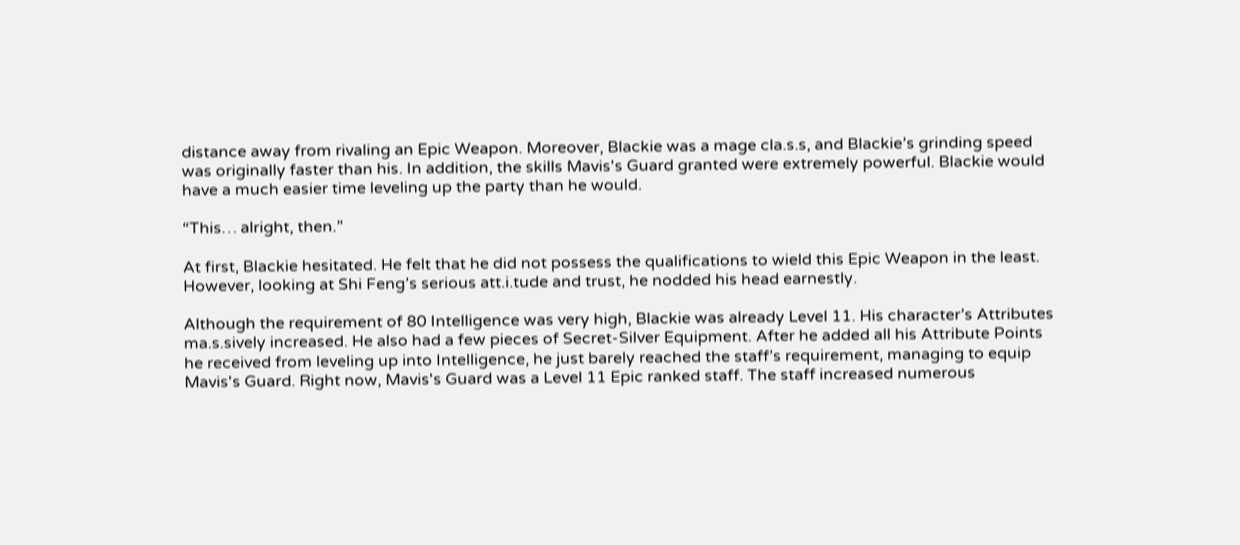distance away from rivaling an Epic Weapon. Moreover, Blackie was a mage cla.s.s, and Blackie’s grinding speed was originally faster than his. In addition, the skills Mavis's Guard granted were extremely powerful. Blackie would have a much easier time leveling up the party than he would.

“This… alright, then.”

At first, Blackie hesitated. He felt that he did not possess the qualifications to wield this Epic Weapon in the least. However, looking at Shi Feng’s serious att.i.tude and trust, he nodded his head earnestly.

Although the requirement of 80 Intelligence was very high, Blackie was already Level 11. His character’s Attributes ma.s.sively increased. He also had a few pieces of Secret-Silver Equipment. After he added all his Attribute Points he received from leveling up into Intelligence, he just barely reached the staff’s requirement, managing to equip Mavis's Guard. Right now, Mavis's Guard was a Level 11 Epic ranked staff. The staff increased numerous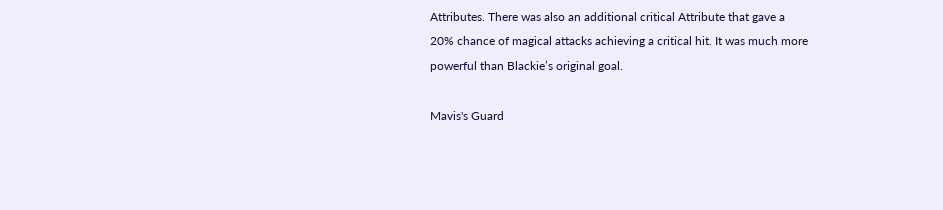Attributes. There was also an additional critical Attribute that gave a 20% chance of magical attacks achieving a critical hit. It was much more powerful than Blackie’s original goal.

Mavis's Guard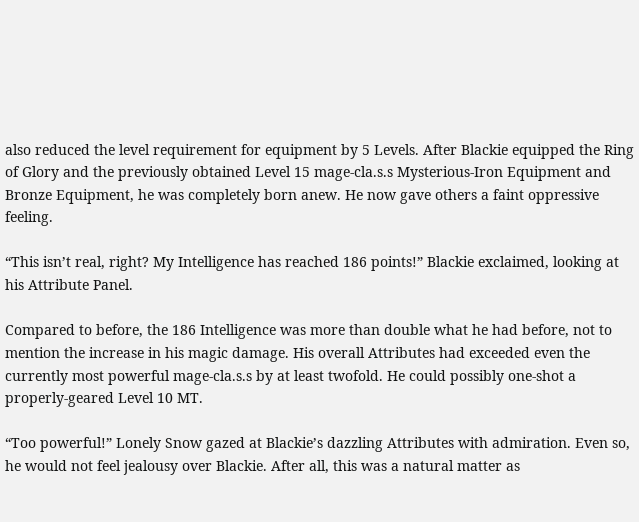also reduced the level requirement for equipment by 5 Levels. After Blackie equipped the Ring of Glory and the previously obtained Level 15 mage-cla.s.s Mysterious-Iron Equipment and Bronze Equipment, he was completely born anew. He now gave others a faint oppressive feeling.

“This isn’t real, right? My Intelligence has reached 186 points!” Blackie exclaimed, looking at his Attribute Panel.

Compared to before, the 186 Intelligence was more than double what he had before, not to mention the increase in his magic damage. His overall Attributes had exceeded even the currently most powerful mage-cla.s.s by at least twofold. He could possibly one-shot a properly-geared Level 10 MT.

“Too powerful!” Lonely Snow gazed at Blackie’s dazzling Attributes with admiration. Even so, he would not feel jealousy over Blackie. After all, this was a natural matter as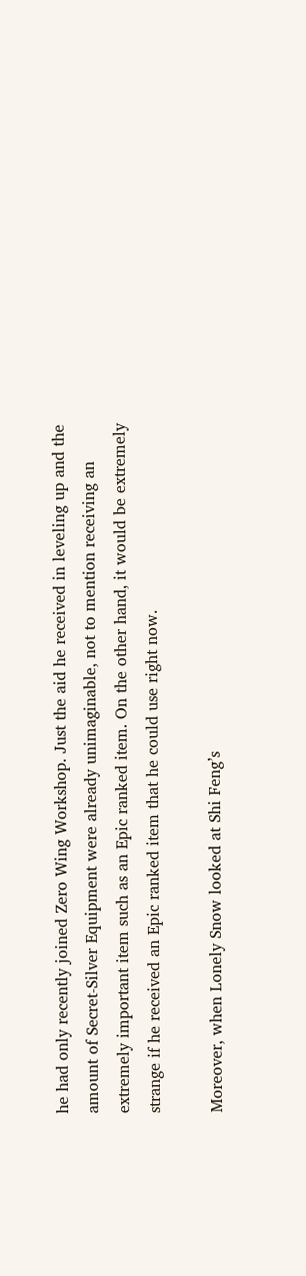he had only recently joined Zero Wing Workshop. Just the aid he received in leveling up and the amount of Secret-Silver Equipment were already unimaginable, not to mention receiving an extremely important item such as an Epic ranked item. On the other hand, it would be extremely strange if he received an Epic ranked item that he could use right now.

Moreover, when Lonely Snow looked at Shi Feng’s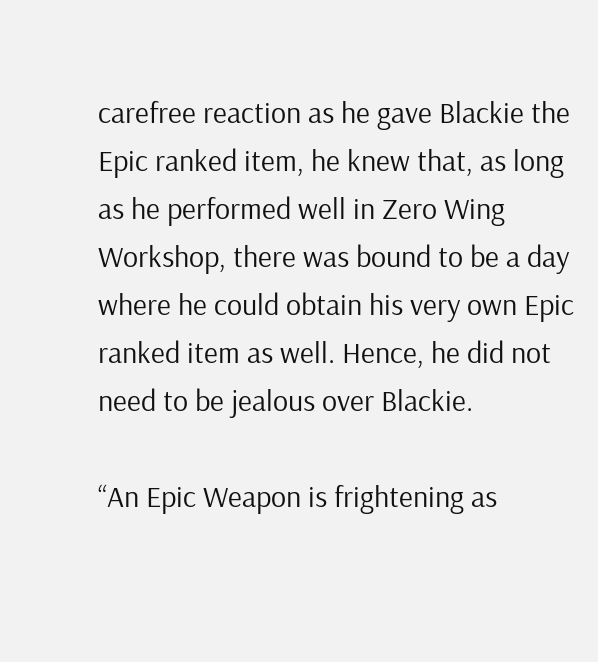carefree reaction as he gave Blackie the Epic ranked item, he knew that, as long as he performed well in Zero Wing Workshop, there was bound to be a day where he could obtain his very own Epic ranked item as well. Hence, he did not need to be jealous over Blackie.

“An Epic Weapon is frightening as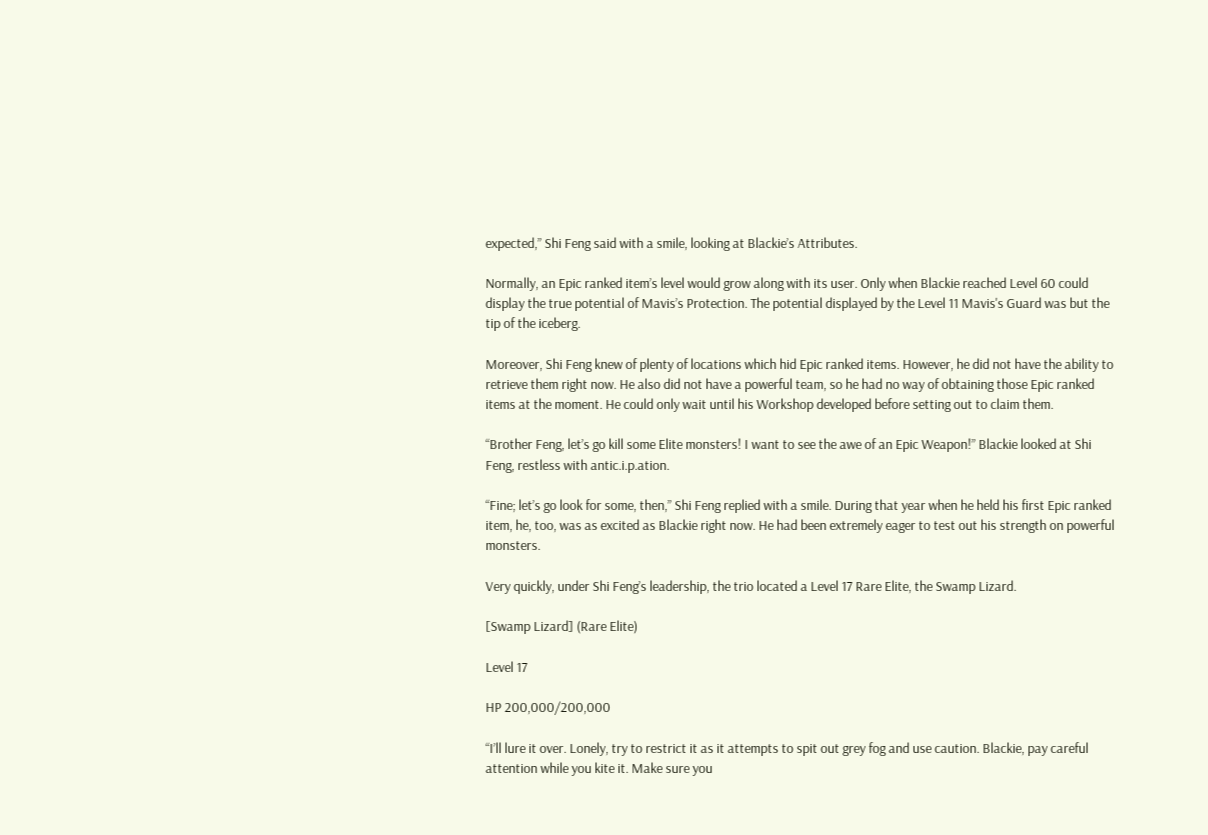expected,” Shi Feng said with a smile, looking at Blackie’s Attributes.

Normally, an Epic ranked item’s level would grow along with its user. Only when Blackie reached Level 60 could display the true potential of Mavis’s Protection. The potential displayed by the Level 11 Mavis's Guard was but the tip of the iceberg.

Moreover, Shi Feng knew of plenty of locations which hid Epic ranked items. However, he did not have the ability to retrieve them right now. He also did not have a powerful team, so he had no way of obtaining those Epic ranked items at the moment. He could only wait until his Workshop developed before setting out to claim them.

“Brother Feng, let’s go kill some Elite monsters! I want to see the awe of an Epic Weapon!” Blackie looked at Shi Feng, restless with antic.i.p.ation.

“Fine; let’s go look for some, then,” Shi Feng replied with a smile. During that year when he held his first Epic ranked item, he, too, was as excited as Blackie right now. He had been extremely eager to test out his strength on powerful monsters.

Very quickly, under Shi Feng’s leadership, the trio located a Level 17 Rare Elite, the Swamp Lizard.

[Swamp Lizard] (Rare Elite)

Level 17

HP 200,000/200,000

“I’ll lure it over. Lonely, try to restrict it as it attempts to spit out grey fog and use caution. Blackie, pay careful attention while you kite it. Make sure you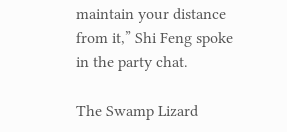maintain your distance from it,” Shi Feng spoke in the party chat.

The Swamp Lizard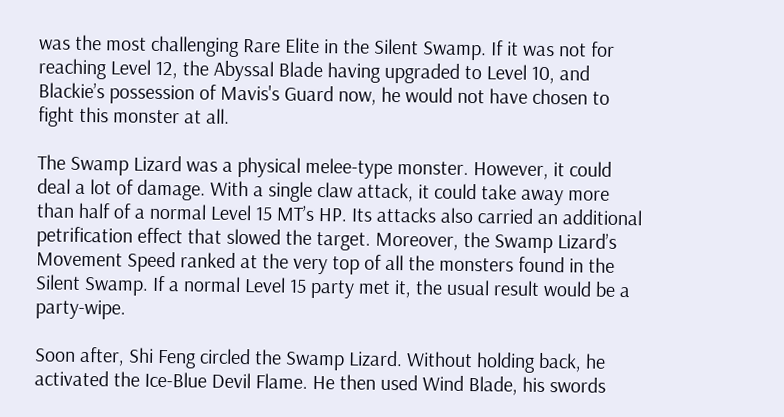was the most challenging Rare Elite in the Silent Swamp. If it was not for reaching Level 12, the Abyssal Blade having upgraded to Level 10, and Blackie’s possession of Mavis's Guard now, he would not have chosen to fight this monster at all.

The Swamp Lizard was a physical melee-type monster. However, it could deal a lot of damage. With a single claw attack, it could take away more than half of a normal Level 15 MT’s HP. Its attacks also carried an additional petrification effect that slowed the target. Moreover, the Swamp Lizard’s Movement Speed ranked at the very top of all the monsters found in the Silent Swamp. If a normal Level 15 party met it, the usual result would be a party-wipe.

Soon after, Shi Feng circled the Swamp Lizard. Without holding back, he activated the Ice-Blue Devil Flame. He then used Wind Blade, his swords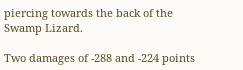piercing towards the back of the Swamp Lizard.

Two damages of -288 and -224 points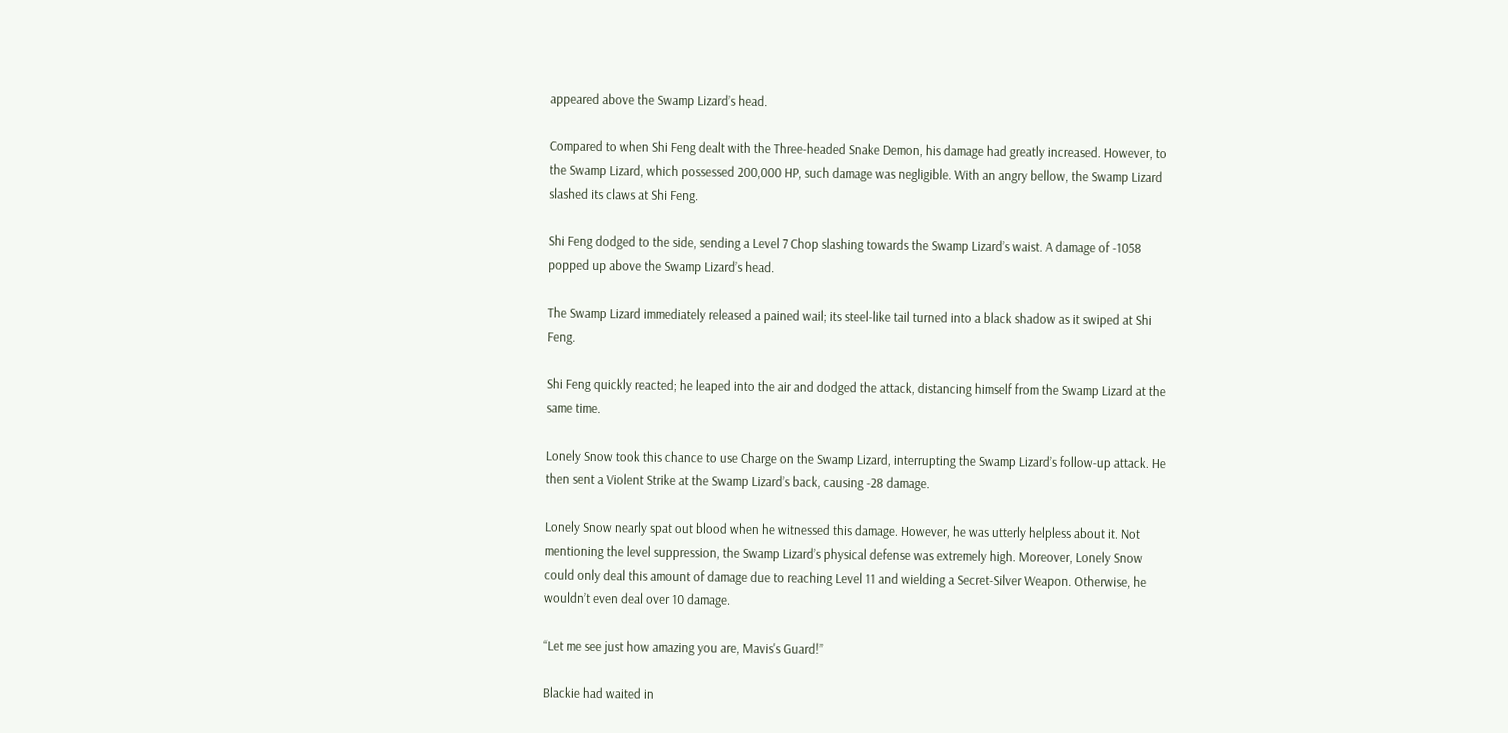appeared above the Swamp Lizard’s head.

Compared to when Shi Feng dealt with the Three-headed Snake Demon, his damage had greatly increased. However, to the Swamp Lizard, which possessed 200,000 HP, such damage was negligible. With an angry bellow, the Swamp Lizard slashed its claws at Shi Feng.

Shi Feng dodged to the side, sending a Level 7 Chop slashing towards the Swamp Lizard’s waist. A damage of -1058 popped up above the Swamp Lizard’s head.

The Swamp Lizard immediately released a pained wail; its steel-like tail turned into a black shadow as it swiped at Shi Feng.

Shi Feng quickly reacted; he leaped into the air and dodged the attack, distancing himself from the Swamp Lizard at the same time.

Lonely Snow took this chance to use Charge on the Swamp Lizard, interrupting the Swamp Lizard’s follow-up attack. He then sent a Violent Strike at the Swamp Lizard’s back, causing -28 damage.

Lonely Snow nearly spat out blood when he witnessed this damage. However, he was utterly helpless about it. Not mentioning the level suppression, the Swamp Lizard’s physical defense was extremely high. Moreover, Lonely Snow could only deal this amount of damage due to reaching Level 11 and wielding a Secret-Silver Weapon. Otherwise, he wouldn’t even deal over 10 damage.

“Let me see just how amazing you are, Mavis's Guard!”

Blackie had waited in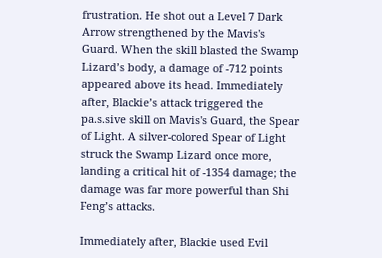frustration. He shot out a Level 7 Dark Arrow strengthened by the Mavis's Guard. When the skill blasted the Swamp Lizard’s body, a damage of -712 points appeared above its head. Immediately after, Blackie’s attack triggered the pa.s.sive skill on Mavis's Guard, the Spear of Light. A silver-colored Spear of Light struck the Swamp Lizard once more, landing a critical hit of -1354 damage; the damage was far more powerful than Shi Feng’s attacks.

Immediately after, Blackie used Evil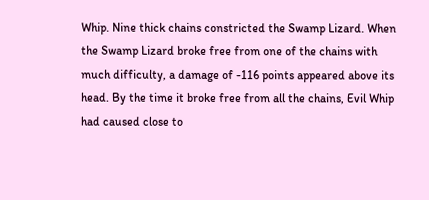Whip. Nine thick chains constricted the Swamp Lizard. When the Swamp Lizard broke free from one of the chains with much difficulty, a damage of -116 points appeared above its head. By the time it broke free from all the chains, Evil Whip had caused close to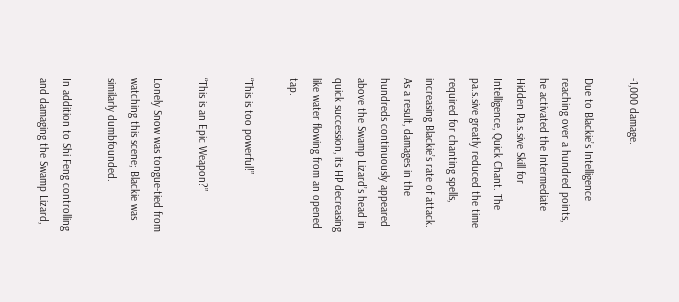-1,000 damage.

Due to Blackie’s Intelligence reaching over a hundred points, he activated the Intermediate Hidden Pa.s.sive Skill for Intelligence, Quick Chant. The pa.s.sive greatly reduced the time required for chanting spells, increasing Blackie’s rate of attack. As a result, damages in the hundreds continuously appeared above the Swamp Lizard’s head in quick succession, its HP decreasing like water flowing from an opened tap.

“This is too powerful!”

“This is an Epic Weapon?”

Lonely Snow was tongue-tied from watching this scene; Blackie was similarly dumbfounded.

In addition to Shi Feng controlling and damaging the Swamp Lizard,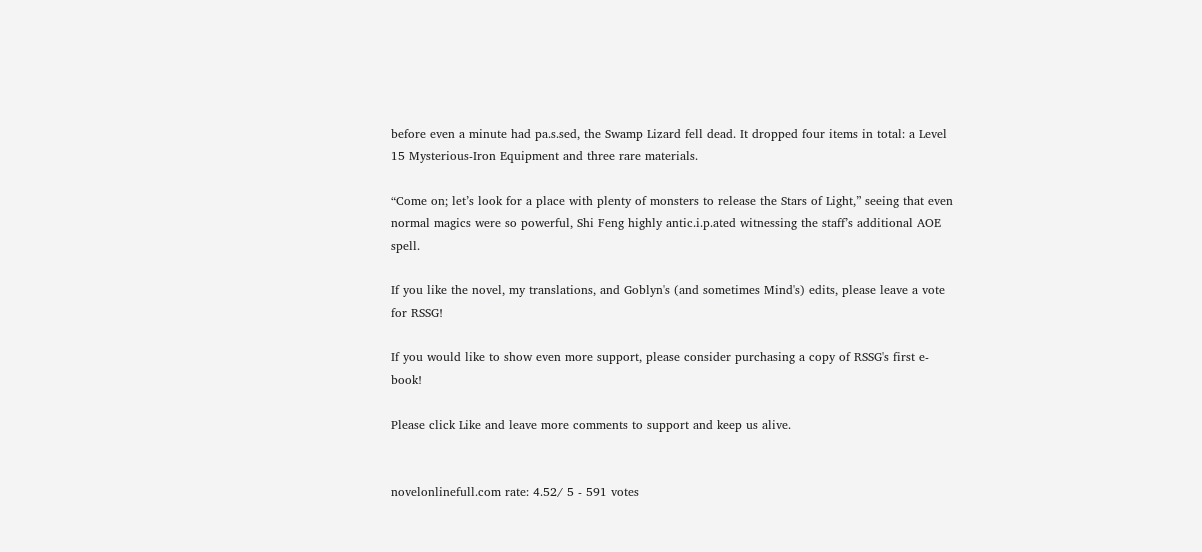before even a minute had pa.s.sed, the Swamp Lizard fell dead. It dropped four items in total: a Level 15 Mysterious-Iron Equipment and three rare materials.

“Come on; let’s look for a place with plenty of monsters to release the Stars of Light,” seeing that even normal magics were so powerful, Shi Feng highly antic.i.p.ated witnessing the staff’s additional AOE spell.

If you like the novel, my translations, and Goblyn's (and sometimes Mind's) edits, please leave a vote for RSSG!

If you would like to show even more support, please consider purchasing a copy of RSSG's first e-book!

Please click Like and leave more comments to support and keep us alive.


novelonlinefull.com rate: 4.52/ 5 - 591 votes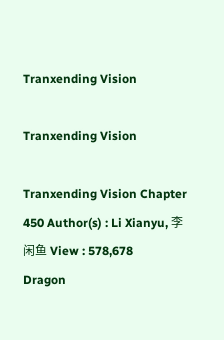Tranxending Vision

Tranxending Vision

Tranxending Vision Chapter 450 Author(s) : Li Xianyu, 李闲鱼 View : 578,678
Dragon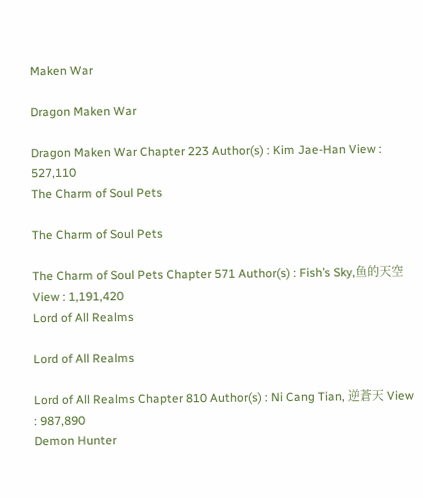Maken War

Dragon Maken War

Dragon Maken War Chapter 223 Author(s) : Kim Jae-Han View : 527,110
The Charm of Soul Pets

The Charm of Soul Pets

The Charm of Soul Pets Chapter 571 Author(s) : Fish’s Sky,鱼的天空 View : 1,191,420
Lord of All Realms

Lord of All Realms

Lord of All Realms Chapter 810 Author(s) : Ni Cang Tian, 逆蒼天 View : 987,890
Demon Hunter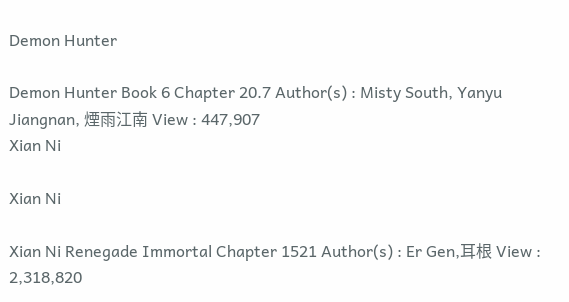Demon Hunter

Demon Hunter Book 6 Chapter 20.7 Author(s) : Misty South, Yanyu Jiangnan, 煙雨江南 View : 447,907
Xian Ni

Xian Ni

Xian Ni Renegade Immortal Chapter 1521 Author(s) : Er Gen,耳根 View : 2,318,820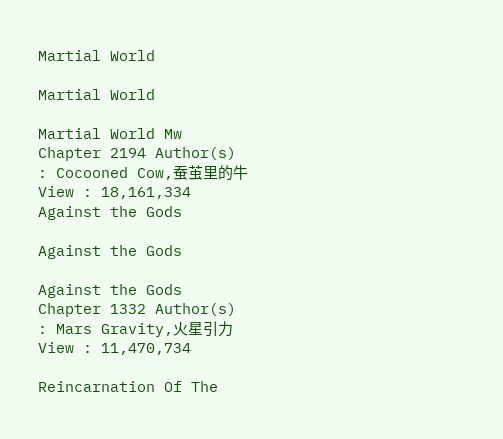Martial World

Martial World

Martial World Mw Chapter 2194 Author(s) : Cocooned Cow,蚕茧里的牛 View : 18,161,334
Against the Gods

Against the Gods

Against the Gods Chapter 1332 Author(s) : Mars Gravity,火星引力 View : 11,470,734

Reincarnation Of The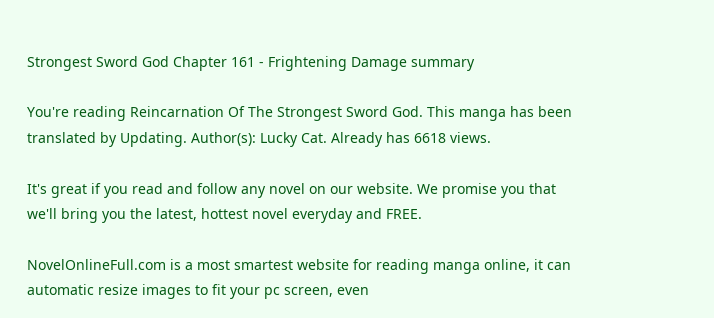Strongest Sword God Chapter 161 - Frightening Damage summary

You're reading Reincarnation Of The Strongest Sword God. This manga has been translated by Updating. Author(s): Lucky Cat. Already has 6618 views.

It's great if you read and follow any novel on our website. We promise you that we'll bring you the latest, hottest novel everyday and FREE.

NovelOnlineFull.com is a most smartest website for reading manga online, it can automatic resize images to fit your pc screen, even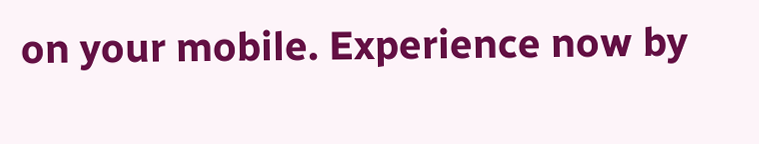on your mobile. Experience now by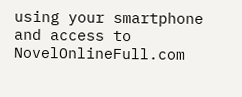using your smartphone and access to NovelOnlineFull.com